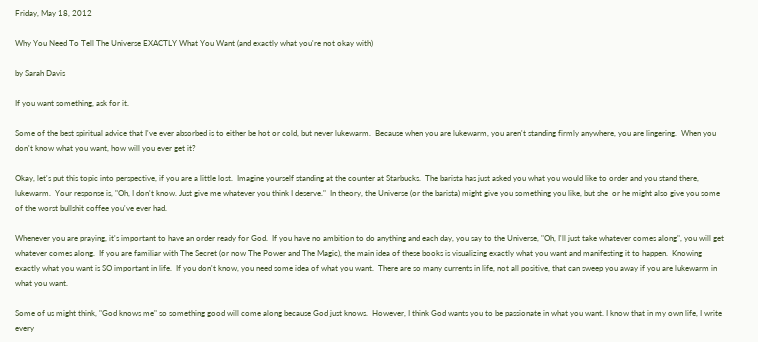Friday, May 18, 2012

Why You Need To Tell The Universe EXACTLY What You Want (and exactly what you're not okay with)

by Sarah Davis

If you want something, ask for it.

Some of the best spiritual advice that I've ever absorbed is to either be hot or cold, but never lukewarm.  Because when you are lukewarm, you aren't standing firmly anywhere, you are lingering.  When you don't know what you want, how will you ever get it?

Okay, let's put this topic into perspective, if you are a little lost.  Imagine yourself standing at the counter at Starbucks.  The barista has just asked you what you would like to order and you stand there, lukewarm.  Your response is, "Oh, I don't know. Just give me whatever you think I deserve."  In theory, the Universe (or the barista) might give you something you like, but she  or he might also give you some of the worst bullshit coffee you've ever had.

Whenever you are praying, it's important to have an order ready for God.  If you have no ambition to do anything and each day, you say to the Universe, "Oh, I'll just take whatever comes along", you will get whatever comes along.  If you are familiar with The Secret (or now The Power and The Magic), the main idea of these books is visualizing exactly what you want and manifesting it to happen.  Knowing exactly what you want is SO important in life.  If you don't know, you need some idea of what you want.  There are so many currents in life, not all positive, that can sweep you away if you are lukewarm in what you want.

Some of us might think, "God knows me" so something good will come along because God just knows.  However, I think God wants you to be passionate in what you want. I know that in my own life, I write every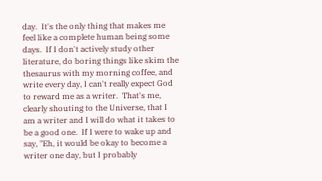day.  It's the only thing that makes me feel like a complete human being some days.  If I don't actively study other literature, do boring things like skim the thesaurus with my morning coffee, and write every day, I can't really expect God to reward me as a writer.  That's me, clearly shouting to the Universe, that I am a writer and I will do what it takes to be a good one.  If I were to wake up and say, "Eh, it would be okay to become a writer one day, but I probably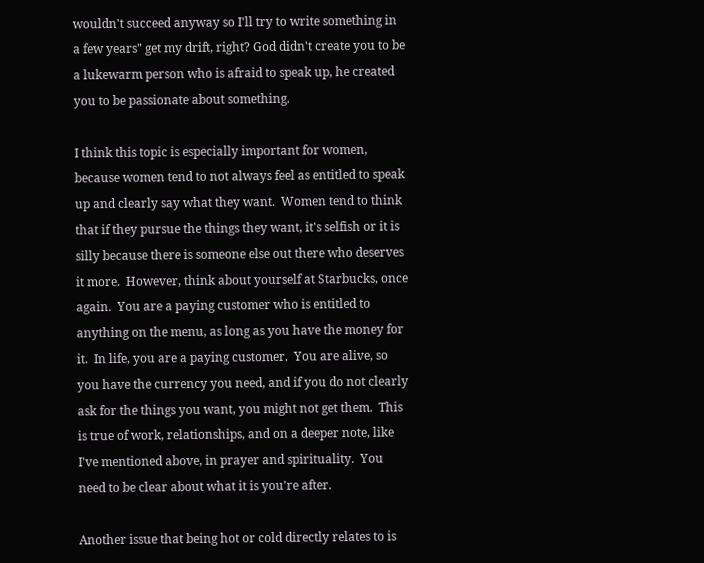wouldn't succeed anyway so I'll try to write something in a few years" get my drift, right? God didn't create you to be a lukewarm person who is afraid to speak up, he created you to be passionate about something.

I think this topic is especially important for women, because women tend to not always feel as entitled to speak up and clearly say what they want.  Women tend to think that if they pursue the things they want, it's selfish or it is silly because there is someone else out there who deserves it more.  However, think about yourself at Starbucks, once again.  You are a paying customer who is entitled to anything on the menu, as long as you have the money for it.  In life, you are a paying customer.  You are alive, so you have the currency you need, and if you do not clearly ask for the things you want, you might not get them.  This is true of work, relationships, and on a deeper note, like I've mentioned above, in prayer and spirituality.  You need to be clear about what it is you're after.

Another issue that being hot or cold directly relates to is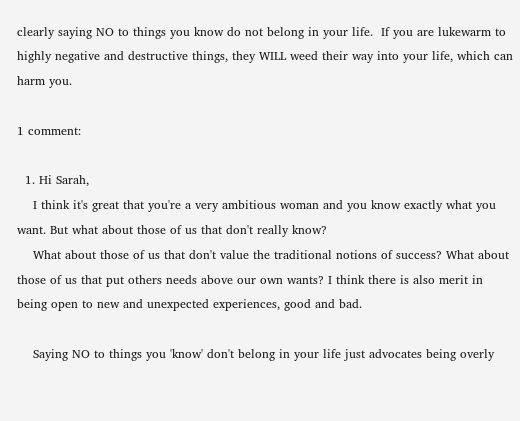clearly saying NO to things you know do not belong in your life.  If you are lukewarm to highly negative and destructive things, they WILL weed their way into your life, which can harm you.

1 comment:

  1. Hi Sarah,
    I think it's great that you're a very ambitious woman and you know exactly what you want. But what about those of us that don't really know?
    What about those of us that don't value the traditional notions of success? What about those of us that put others needs above our own wants? I think there is also merit in being open to new and unexpected experiences, good and bad.

    Saying NO to things you 'know' don't belong in your life just advocates being overly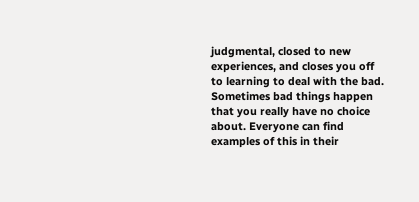judgmental, closed to new experiences, and closes you off to learning to deal with the bad. Sometimes bad things happen that you really have no choice about. Everyone can find examples of this in their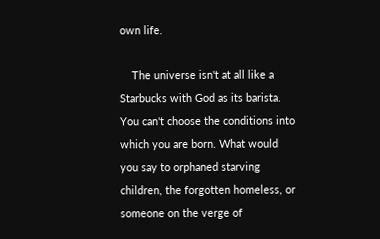own life.

    The universe isn't at all like a Starbucks with God as its barista. You can't choose the conditions into which you are born. What would you say to orphaned starving children, the forgotten homeless, or someone on the verge of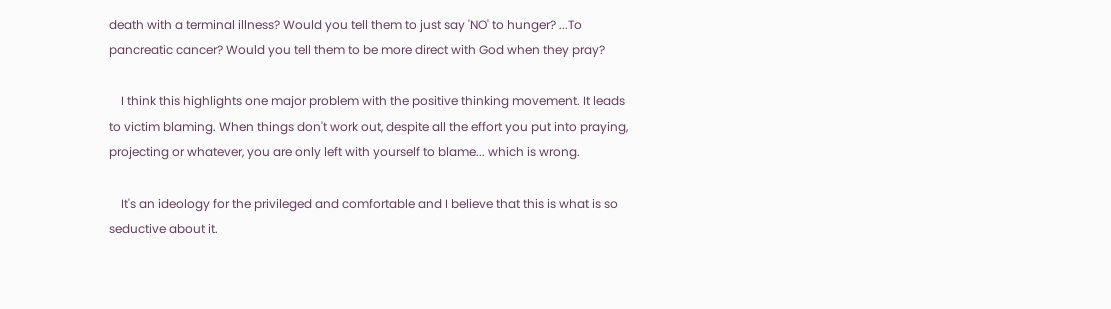death with a terminal illness? Would you tell them to just say 'NO' to hunger? ...To pancreatic cancer? Would you tell them to be more direct with God when they pray?

    I think this highlights one major problem with the positive thinking movement. It leads to victim blaming. When things don't work out, despite all the effort you put into praying, projecting or whatever, you are only left with yourself to blame... which is wrong.

    It's an ideology for the privileged and comfortable and I believe that this is what is so seductive about it.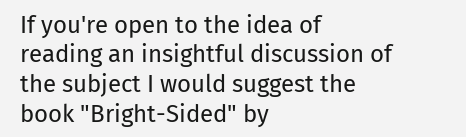If you're open to the idea of reading an insightful discussion of the subject I would suggest the book "Bright-Sided" by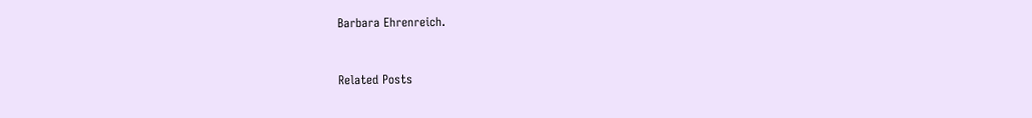Barbara Ehrenreich.


Related Posts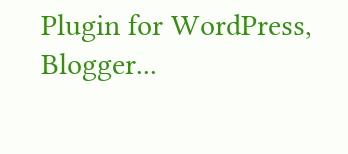Plugin for WordPress, Blogger...